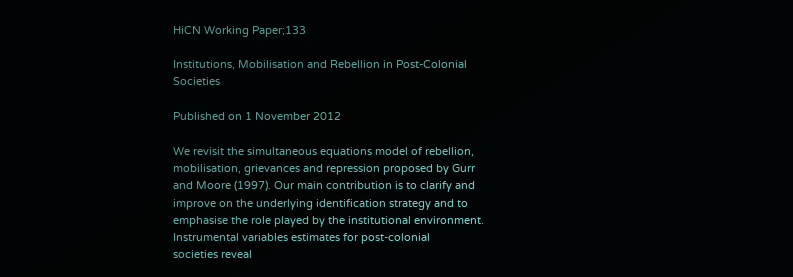HiCN Working Paper;133

Institutions, Mobilisation and Rebellion in Post-Colonial Societies

Published on 1 November 2012

We revisit the simultaneous equations model of rebellion, mobilisation, grievances and repression proposed by Gurr and Moore (1997). Our main contribution is to clarify and improve on the underlying identification strategy and to emphasise the role played by the institutional environment. Instrumental variables estimates for post-colonial
societies reveal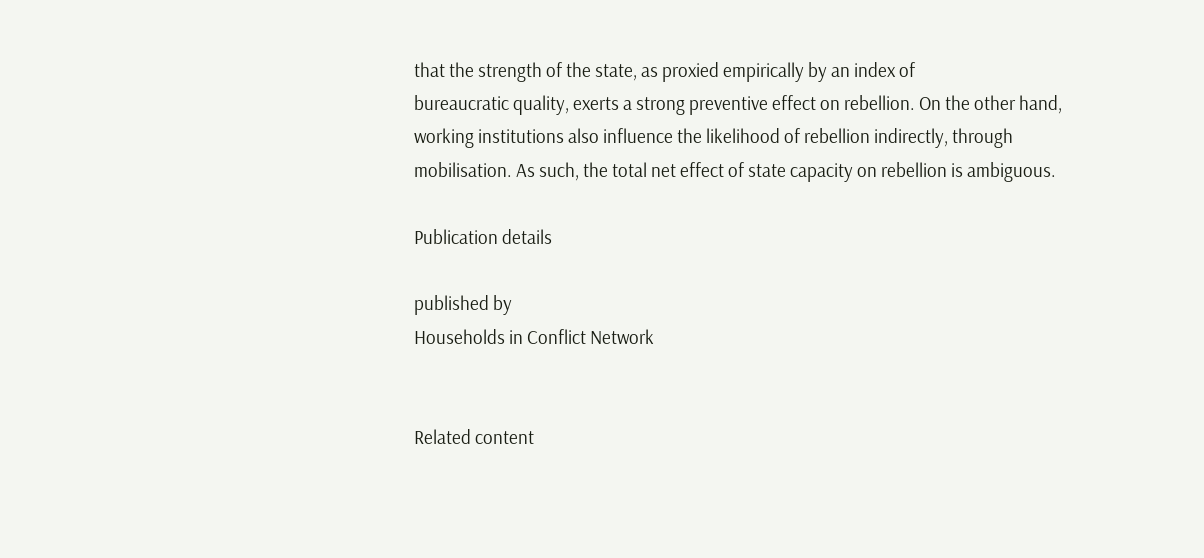that the strength of the state, as proxied empirically by an index of
bureaucratic quality, exerts a strong preventive effect on rebellion. On the other hand,
working institutions also influence the likelihood of rebellion indirectly, through
mobilisation. As such, the total net effect of state capacity on rebellion is ambiguous.

Publication details

published by
Households in Conflict Network


Related content